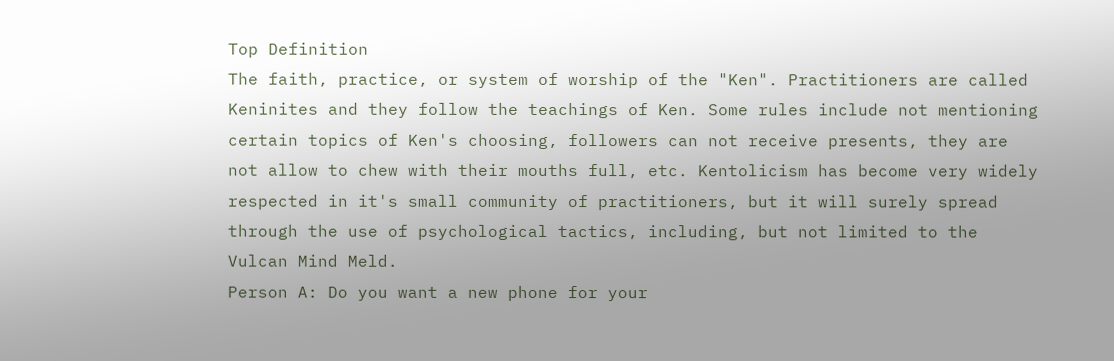Top Definition
The faith, practice, or system of worship of the "Ken". Practitioners are called Keninites and they follow the teachings of Ken. Some rules include not mentioning certain topics of Ken's choosing, followers can not receive presents, they are not allow to chew with their mouths full, etc. Kentolicism has become very widely respected in it's small community of practitioners, but it will surely spread through the use of psychological tactics, including, but not limited to the Vulcan Mind Meld.
Person A: Do you want a new phone for your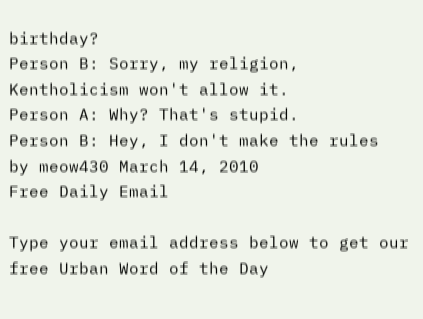birthday?
Person B: Sorry, my religion, Kentholicism won't allow it.
Person A: Why? That's stupid.
Person B: Hey, I don't make the rules
by meow430 March 14, 2010
Free Daily Email

Type your email address below to get our free Urban Word of the Day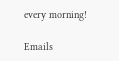every morning!

Emails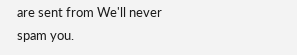are sent from We'll never spam you.